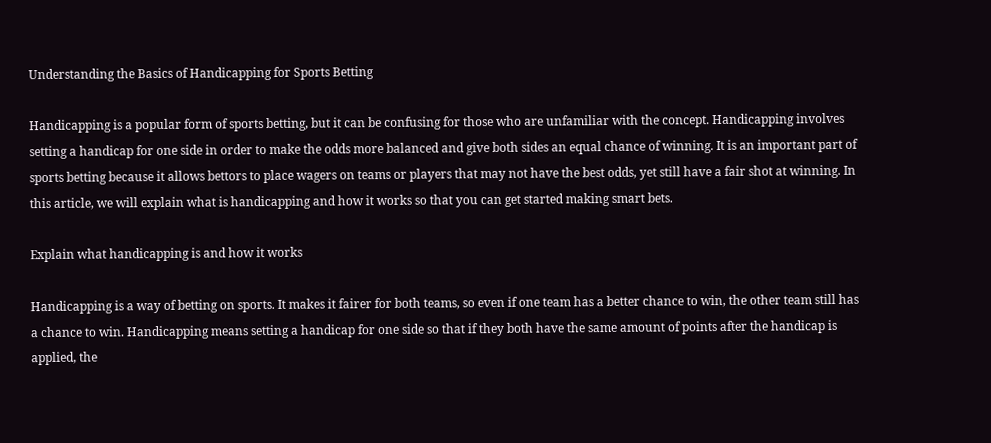Understanding the Basics of Handicapping for Sports Betting

Handicapping is a popular form of sports betting, but it can be confusing for those who are unfamiliar with the concept. Handicapping involves setting a handicap for one side in order to make the odds more balanced and give both sides an equal chance of winning. It is an important part of sports betting because it allows bettors to place wagers on teams or players that may not have the best odds, yet still have a fair shot at winning. In this article, we will explain what is handicapping and how it works so that you can get started making smart bets.

Explain what handicapping is and how it works

Handicapping is a way of betting on sports. It makes it fairer for both teams, so even if one team has a better chance to win, the other team still has a chance to win. Handicapping means setting a handicap for one side so that if they both have the same amount of points after the handicap is applied, the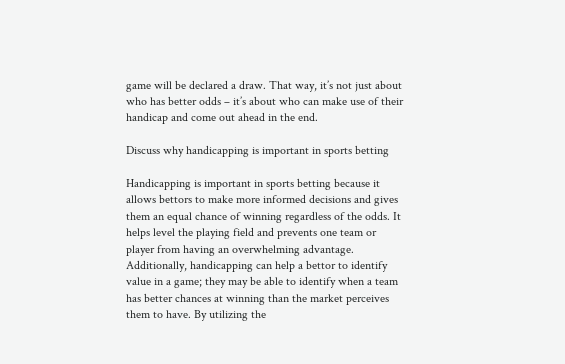game will be declared a draw. That way, it’s not just about who has better odds – it’s about who can make use of their handicap and come out ahead in the end.

Discuss why handicapping is important in sports betting

Handicapping is important in sports betting because it allows bettors to make more informed decisions and gives them an equal chance of winning regardless of the odds. It helps level the playing field and prevents one team or player from having an overwhelming advantage. Additionally, handicapping can help a bettor to identify value in a game; they may be able to identify when a team has better chances at winning than the market perceives them to have. By utilizing the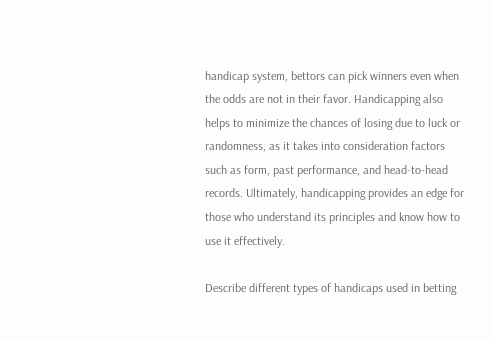handicap system, bettors can pick winners even when the odds are not in their favor. Handicapping also helps to minimize the chances of losing due to luck or randomness, as it takes into consideration factors such as form, past performance, and head-to-head records. Ultimately, handicapping provides an edge for those who understand its principles and know how to use it effectively.

Describe different types of handicaps used in betting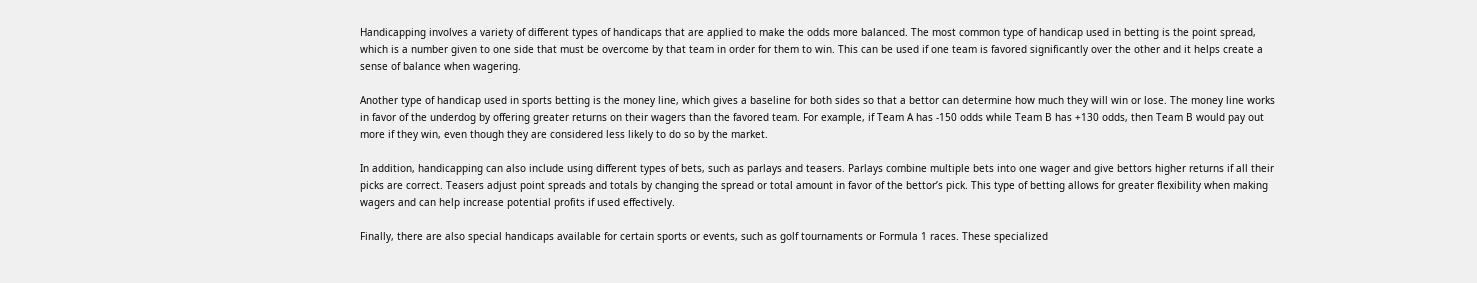Handicapping involves a variety of different types of handicaps that are applied to make the odds more balanced. The most common type of handicap used in betting is the point spread, which is a number given to one side that must be overcome by that team in order for them to win. This can be used if one team is favored significantly over the other and it helps create a sense of balance when wagering.

Another type of handicap used in sports betting is the money line, which gives a baseline for both sides so that a bettor can determine how much they will win or lose. The money line works in favor of the underdog by offering greater returns on their wagers than the favored team. For example, if Team A has -150 odds while Team B has +130 odds, then Team B would pay out more if they win, even though they are considered less likely to do so by the market.

In addition, handicapping can also include using different types of bets, such as parlays and teasers. Parlays combine multiple bets into one wager and give bettors higher returns if all their picks are correct. Teasers adjust point spreads and totals by changing the spread or total amount in favor of the bettor’s pick. This type of betting allows for greater flexibility when making wagers and can help increase potential profits if used effectively.

Finally, there are also special handicaps available for certain sports or events, such as golf tournaments or Formula 1 races. These specialized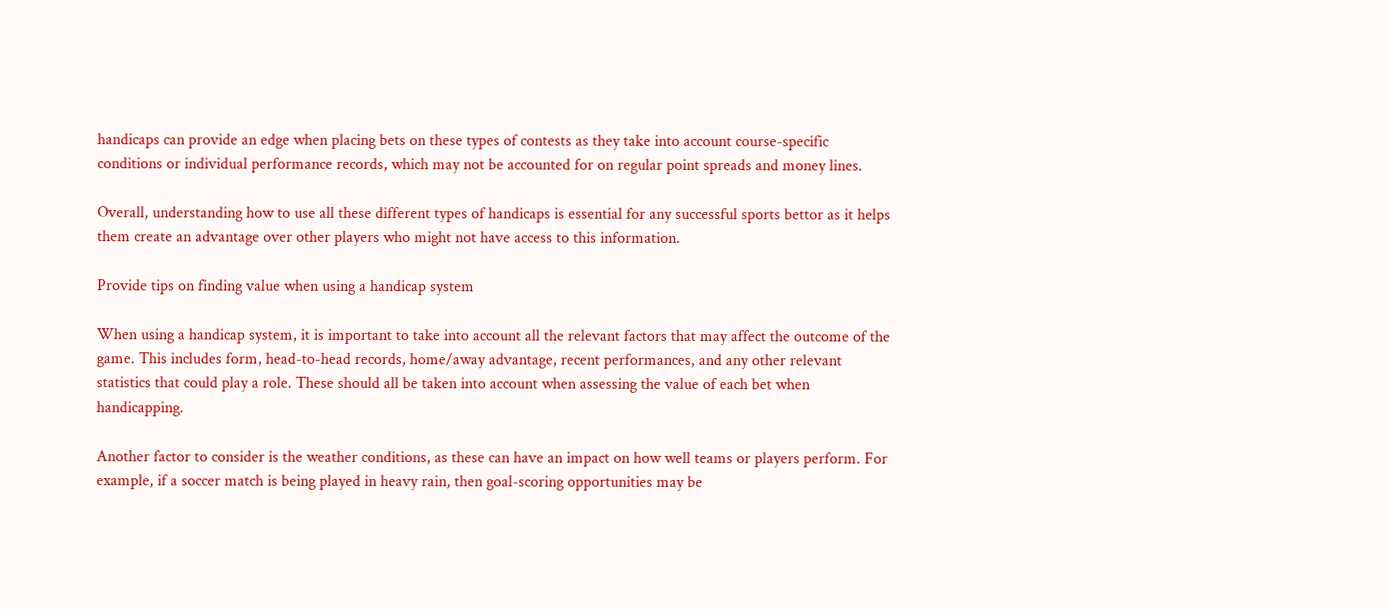handicaps can provide an edge when placing bets on these types of contests as they take into account course-specific conditions or individual performance records, which may not be accounted for on regular point spreads and money lines.

Overall, understanding how to use all these different types of handicaps is essential for any successful sports bettor as it helps them create an advantage over other players who might not have access to this information.

Provide tips on finding value when using a handicap system

When using a handicap system, it is important to take into account all the relevant factors that may affect the outcome of the game. This includes form, head-to-head records, home/away advantage, recent performances, and any other relevant statistics that could play a role. These should all be taken into account when assessing the value of each bet when handicapping.

Another factor to consider is the weather conditions, as these can have an impact on how well teams or players perform. For example, if a soccer match is being played in heavy rain, then goal-scoring opportunities may be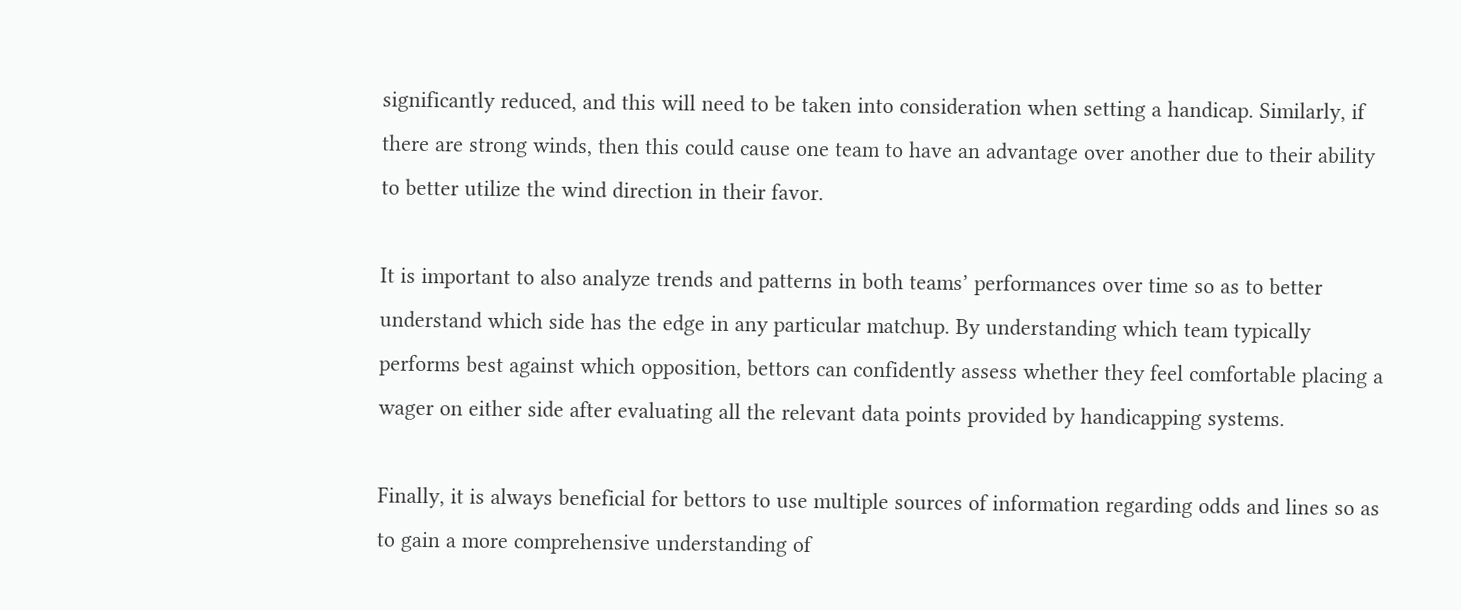significantly reduced, and this will need to be taken into consideration when setting a handicap. Similarly, if there are strong winds, then this could cause one team to have an advantage over another due to their ability to better utilize the wind direction in their favor.

It is important to also analyze trends and patterns in both teams’ performances over time so as to better understand which side has the edge in any particular matchup. By understanding which team typically performs best against which opposition, bettors can confidently assess whether they feel comfortable placing a wager on either side after evaluating all the relevant data points provided by handicapping systems.

Finally, it is always beneficial for bettors to use multiple sources of information regarding odds and lines so as to gain a more comprehensive understanding of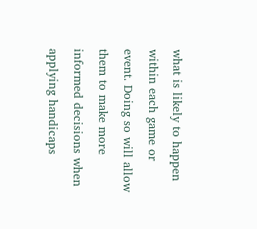what is likely to happen within each game or event. Doing so will allow them to make more informed decisions when applying handicaps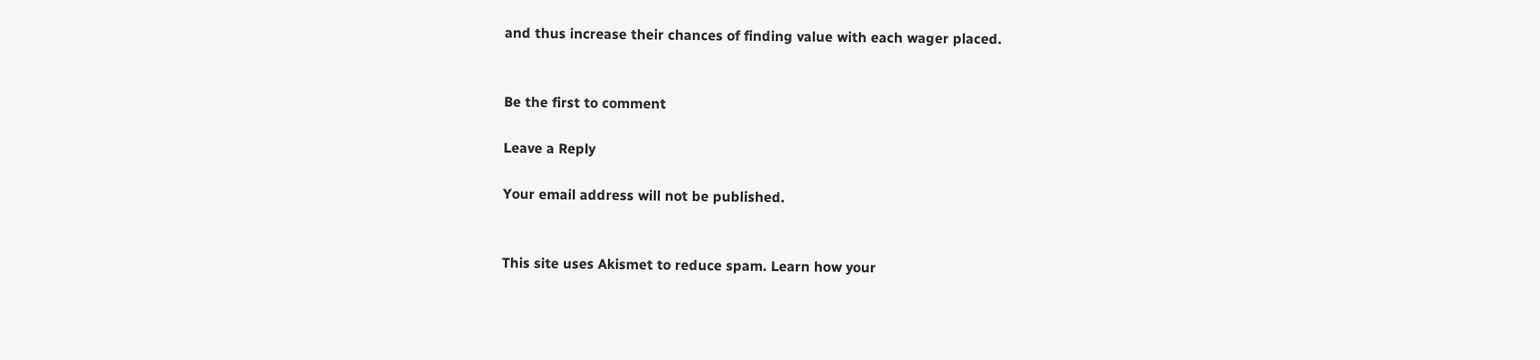and thus increase their chances of finding value with each wager placed.


Be the first to comment

Leave a Reply

Your email address will not be published.


This site uses Akismet to reduce spam. Learn how your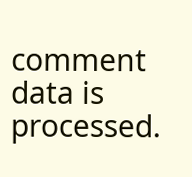comment data is processed.